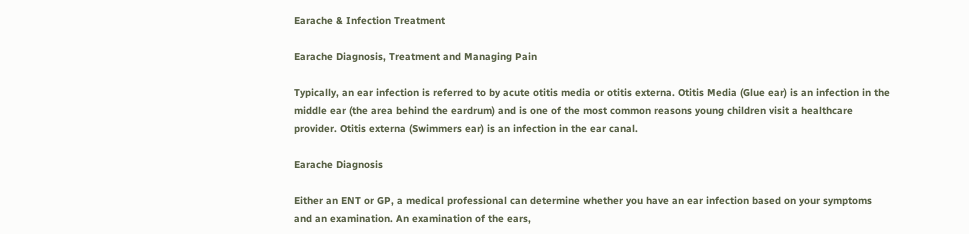Earache & Infection Treatment

Earache Diagnosis, Treatment and Managing Pain

Typically, an ear infection is referred to by acute otitis media or otitis externa. Otitis Media (Glue ear) is an infection in the middle ear (the area behind the eardrum) and is one of the most common reasons young children visit a healthcare provider. Otitis externa (Swimmers ear) is an infection in the ear canal.

Earache Diagnosis

Either an ENT or GP, a medical professional can determine whether you have an ear infection based on your symptoms and an examination. An examination of the ears,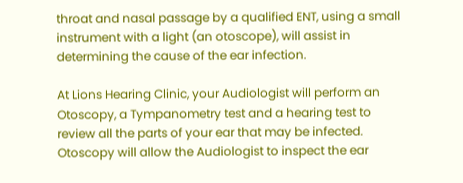throat and nasal passage by a qualified ENT, using a small instrument with a light (an otoscope), will assist in determining the cause of the ear infection.

At Lions Hearing Clinic, your Audiologist will perform an Otoscopy, a Tympanometry test and a hearing test to review all the parts of your ear that may be infected. Otoscopy will allow the Audiologist to inspect the ear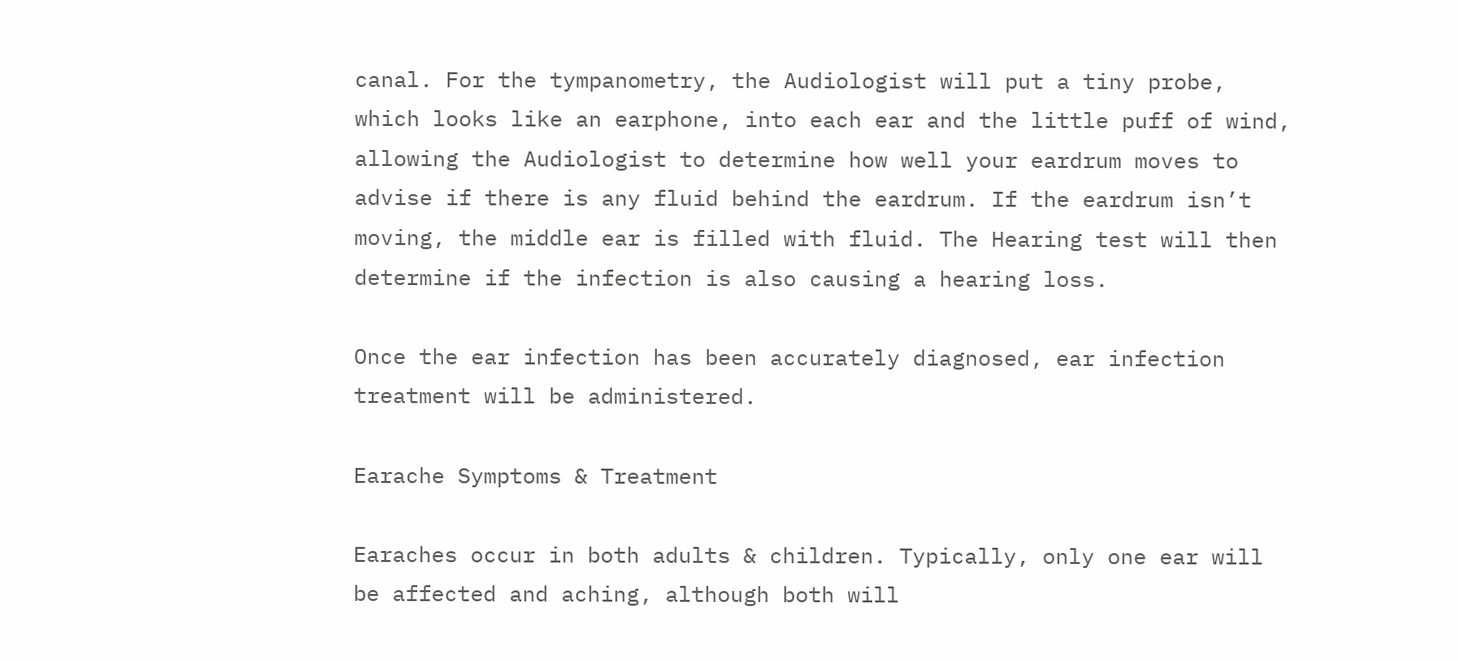canal. For the tympanometry, the Audiologist will put a tiny probe, which looks like an earphone, into each ear and the little puff of wind, allowing the Audiologist to determine how well your eardrum moves to advise if there is any fluid behind the eardrum. If the eardrum isn’t moving, the middle ear is filled with fluid. The Hearing test will then determine if the infection is also causing a hearing loss.

Once the ear infection has been accurately diagnosed, ear infection treatment will be administered.

Earache Symptoms & Treatment

Earaches occur in both adults & children. Typically, only one ear will be affected and aching, although both will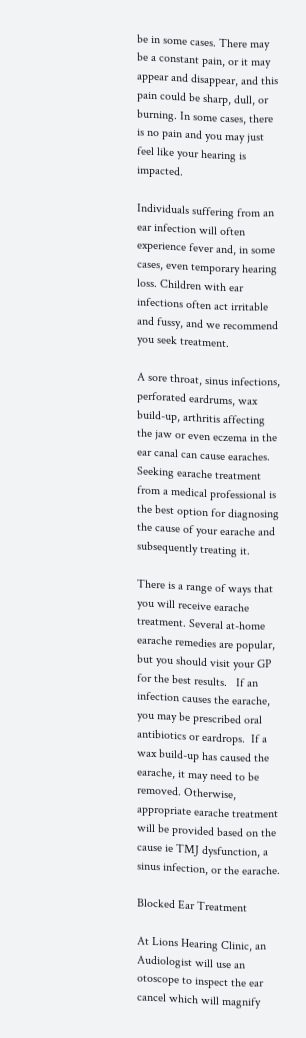be in some cases. There may be a constant pain, or it may appear and disappear, and this pain could be sharp, dull, or burning. In some cases, there is no pain and you may just feel like your hearing is impacted.

Individuals suffering from an ear infection will often experience fever and, in some cases, even temporary hearing loss. Children with ear infections often act irritable and fussy, and we recommend you seek treatment.

A sore throat, sinus infections, perforated eardrums, wax build-up, arthritis affecting the jaw or even eczema in the ear canal can cause earaches.  Seeking earache treatment from a medical professional is the best option for diagnosing the cause of your earache and subsequently treating it.

There is a range of ways that you will receive earache treatment. Several at-home earache remedies are popular, but you should visit your GP for the best results.   If an infection causes the earache, you may be prescribed oral antibiotics or eardrops.  If a wax build-up has caused the earache, it may need to be removed. Otherwise, appropriate earache treatment will be provided based on the cause ie TMJ dysfunction, a sinus infection, or the earache.

Blocked Ear Treatment

At Lions Hearing Clinic, an Audiologist will use an otoscope to inspect the ear cancel which will magnify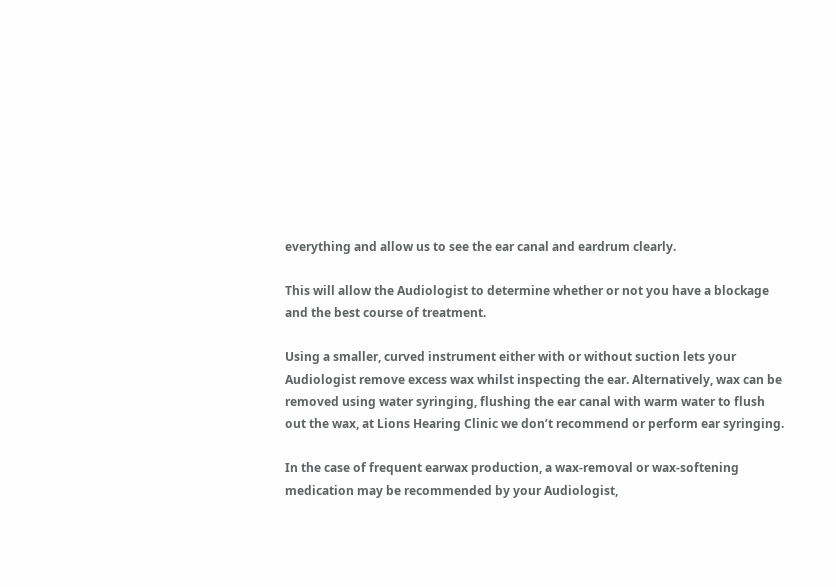everything and allow us to see the ear canal and eardrum clearly.

This will allow the Audiologist to determine whether or not you have a blockage and the best course of treatment.

Using a smaller, curved instrument either with or without suction lets your Audiologist remove excess wax whilst inspecting the ear. Alternatively, wax can be removed using water syringing, flushing the ear canal with warm water to flush out the wax, at Lions Hearing Clinic we don’t recommend or perform ear syringing.

In the case of frequent earwax production, a wax-removal or wax-softening medication may be recommended by your Audiologist,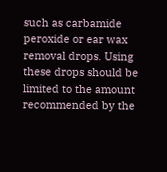such as carbamide peroxide or ear wax removal drops. Using these drops should be limited to the amount recommended by the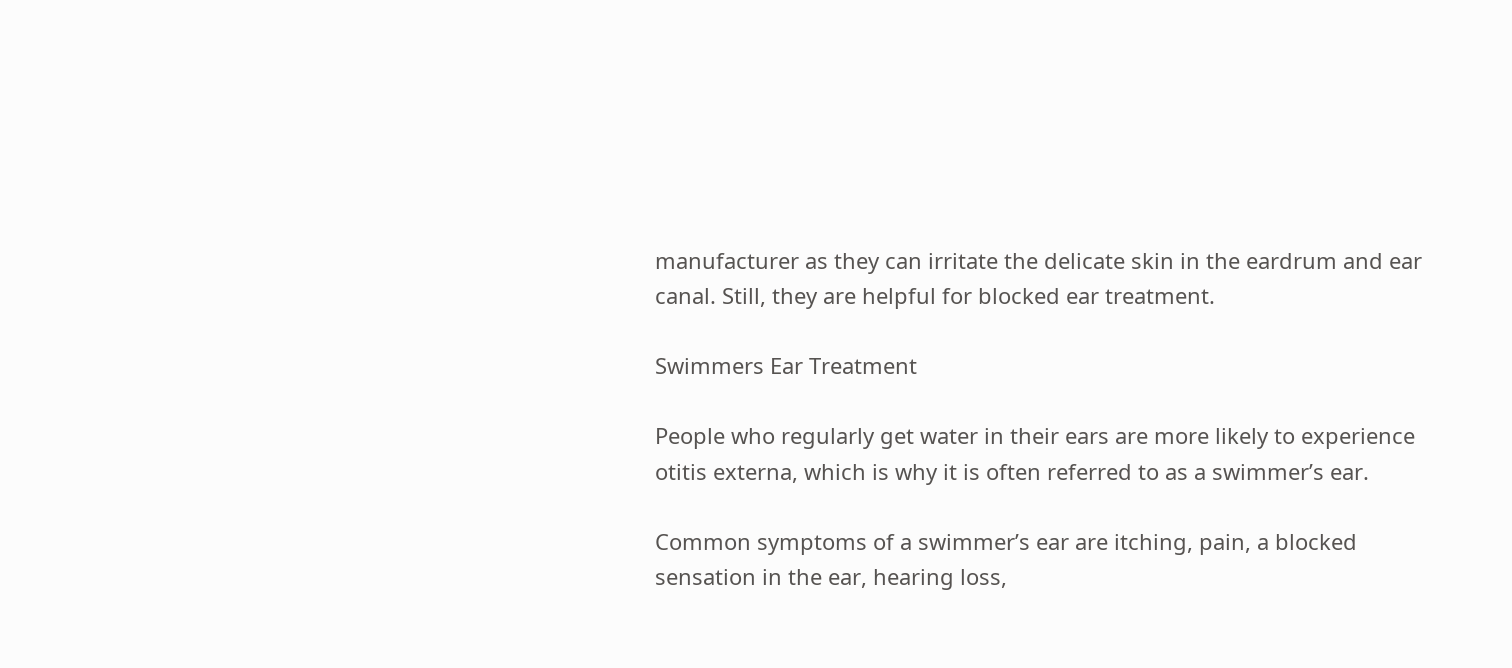manufacturer as they can irritate the delicate skin in the eardrum and ear canal. Still, they are helpful for blocked ear treatment.

Swimmers Ear Treatment

People who regularly get water in their ears are more likely to experience otitis externa, which is why it is often referred to as a swimmer’s ear.

Common symptoms of a swimmer’s ear are itching, pain, a blocked sensation in the ear, hearing loss,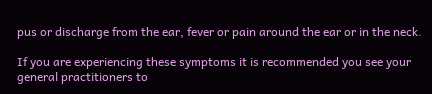pus or discharge from the ear, fever or pain around the ear or in the neck.

If you are experiencing these symptoms it is recommended you see your general practitioners to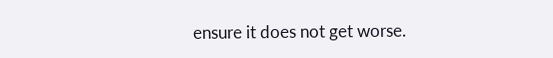ensure it does not get worse.